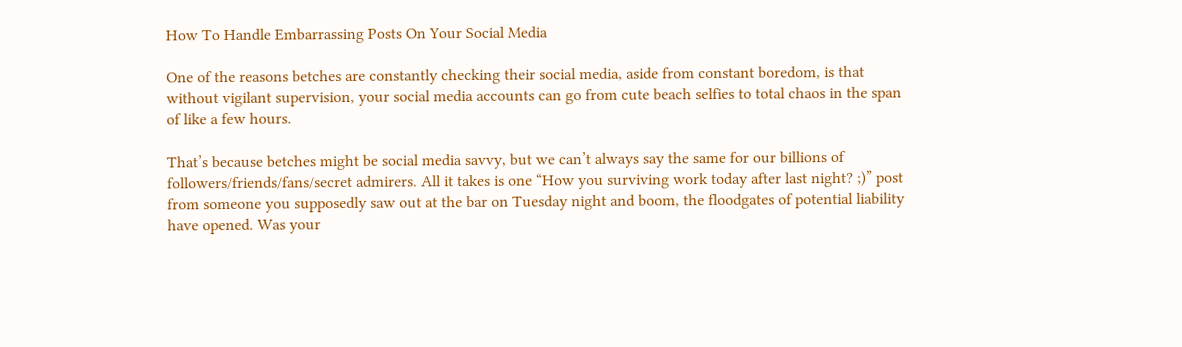How To Handle Embarrassing Posts On Your Social Media

One of the reasons betches are constantly checking their social media, aside from constant boredom, is that without vigilant supervision, your social media accounts can go from cute beach selfies to total chaos in the span of like a few hours.

That’s because betches might be social media savvy, but we can’t always say the same for our billions of followers/friends/fans/secret admirers. All it takes is one “How you surviving work today after last night? ;)” post from someone you supposedly saw out at the bar on Tuesday night and boom, the floodgates of potential liability have opened. Was your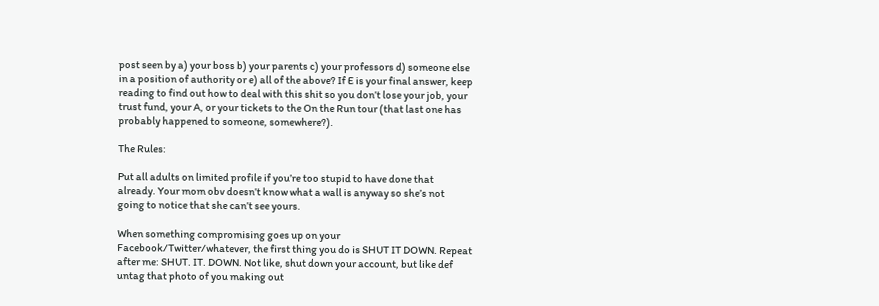post seen by a) your boss b) your parents c) your professors d) someone else in a position of authority or e) all of the above? If E is your final answer, keep reading to find out how to deal with this shit so you don’t lose your job, your trust fund, your A, or your tickets to the On the Run tour (that last one has probably happened to someone, somewhere?).

The Rules:

Put all adults on limited profile if you’re too stupid to have done that already. Your mom obv doesn’t know what a wall is anyway so she’s not going to notice that she can’t see yours.

When something compromising goes up on your Facebook/Twitter/whatever, the first thing you do is SHUT IT DOWN. Repeat after me: SHUT. IT. DOWN. Not like, shut down your account, but like def untag that photo of you making out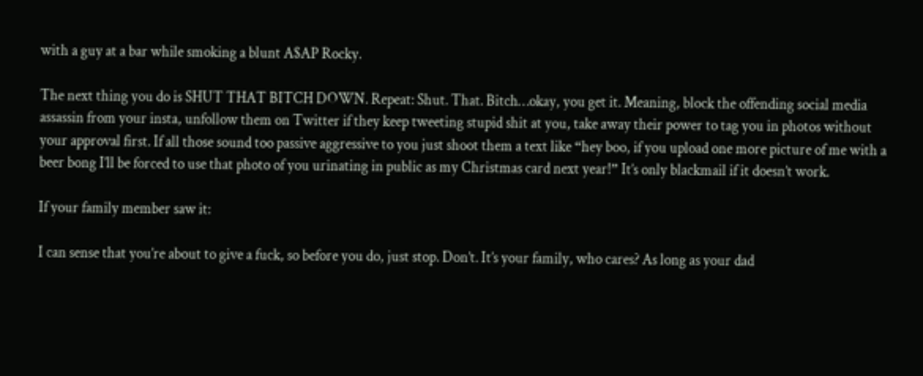with a guy at a bar while smoking a blunt A$AP Rocky.

The next thing you do is SHUT THAT BITCH DOWN. Repeat: Shut. That. Bitch…okay, you get it. Meaning, block the offending social media assassin from your insta, unfollow them on Twitter if they keep tweeting stupid shit at you, take away their power to tag you in photos without your approval first. If all those sound too passive aggressive to you just shoot them a text like “hey boo, if you upload one more picture of me with a beer bong I’ll be forced to use that photo of you urinating in public as my Christmas card next year!” It’s only blackmail if it doesn’t work.

If your family member saw it:

I can sense that you’re about to give a fuck, so before you do, just stop. Don’t. It’s your family, who cares? As long as your dad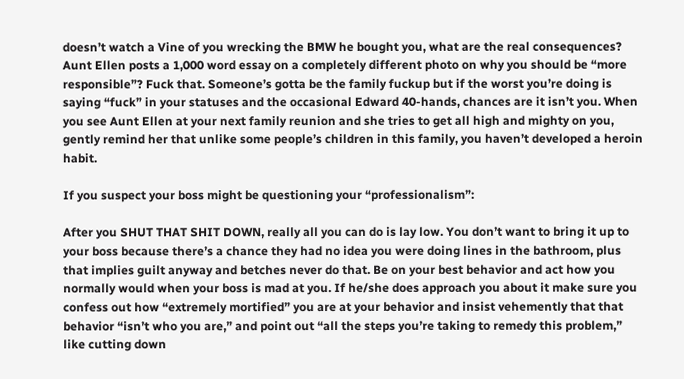doesn’t watch a Vine of you wrecking the BMW he bought you, what are the real consequences? Aunt Ellen posts a 1,000 word essay on a completely different photo on why you should be “more responsible”? Fuck that. Someone’s gotta be the family fuckup but if the worst you’re doing is saying “fuck” in your statuses and the occasional Edward 40-hands, chances are it isn’t you. When you see Aunt Ellen at your next family reunion and she tries to get all high and mighty on you, gently remind her that unlike some people’s children in this family, you haven’t developed a heroin habit.

If you suspect your boss might be questioning your “professionalism”:

After you SHUT THAT SHIT DOWN, really all you can do is lay low. You don’t want to bring it up to your boss because there’s a chance they had no idea you were doing lines in the bathroom, plus that implies guilt anyway and betches never do that. Be on your best behavior and act how you normally would when your boss is mad at you. If he/she does approach you about it make sure you confess out how “extremely mortified” you are at your behavior and insist vehemently that that behavior “isn’t who you are,” and point out “all the steps you’re taking to remedy this problem,” like cutting down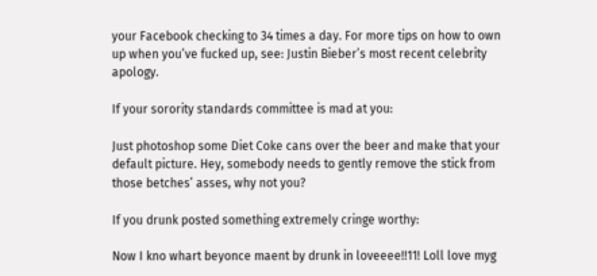your Facebook checking to 34 times a day. For more tips on how to own up when you’ve fucked up, see: Justin Bieber’s most recent celebrity apology.

If your sorority standards committee is mad at you:

Just photoshop some Diet Coke cans over the beer and make that your default picture. Hey, somebody needs to gently remove the stick from those betches’ asses, why not you?

If you drunk posted something extremely cringe worthy:

Now I kno whart beyonce maent by drunk in loveeee!!11! Loll love myg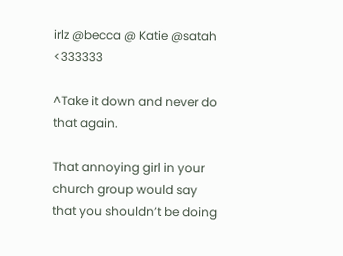irlz @becca @ Katie @satah <333333

^Take it down and never do that again.

That annoying girl in your church group would say that you shouldn’t be doing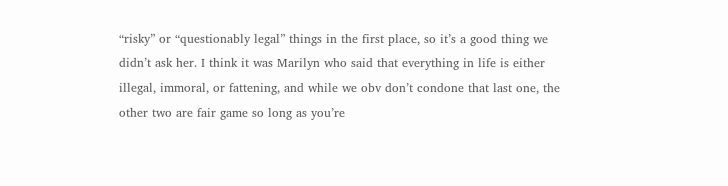“risky” or “questionably legal” things in the first place, so it’s a good thing we didn’t ask her. I think it was Marilyn who said that everything in life is either illegal, immoral, or fattening, and while we obv don’t condone that last one, the other two are fair game so long as you’re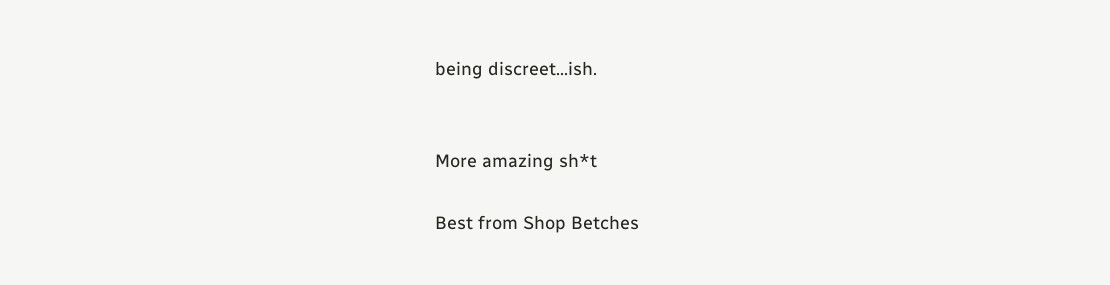being discreet…ish.


More amazing sh*t

Best from Shop Betches